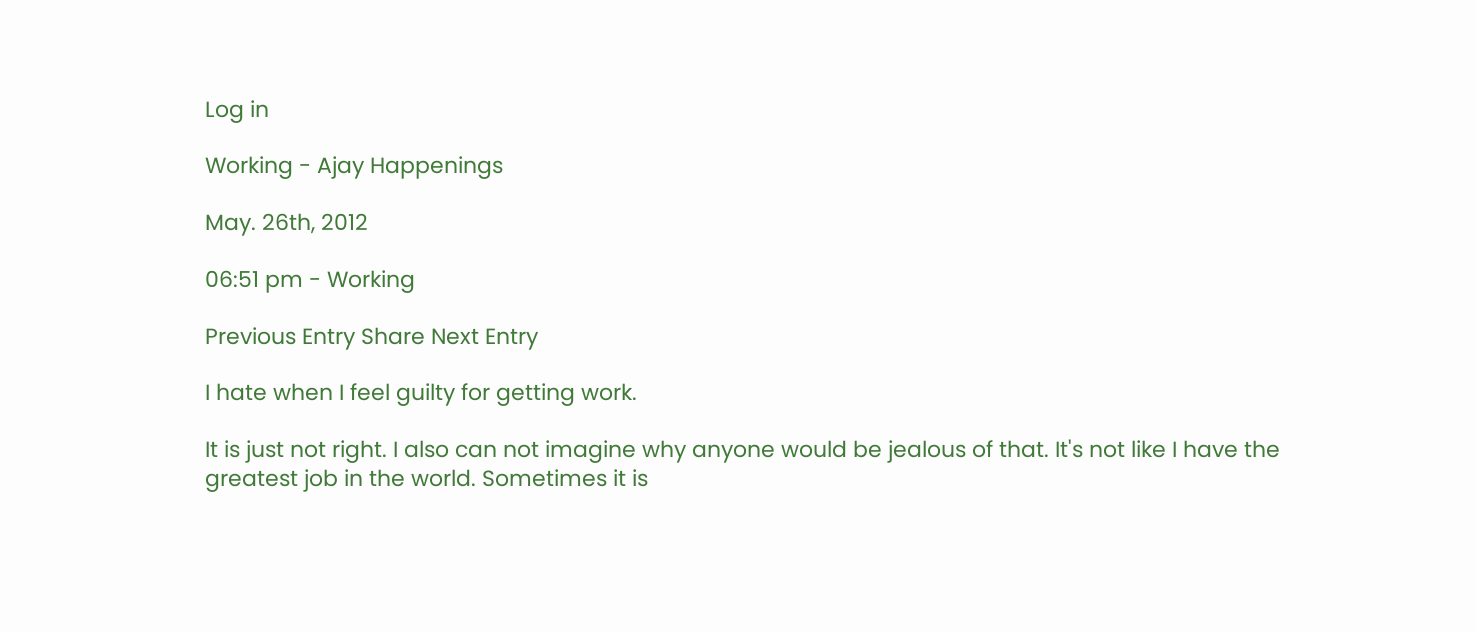Log in

Working - Ajay Happenings

May. 26th, 2012

06:51 pm - Working

Previous Entry Share Next Entry

I hate when I feel guilty for getting work.

It is just not right. I also can not imagine why anyone would be jealous of that. It's not like I have the greatest job in the world. Sometimes it is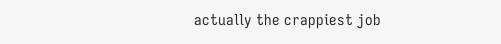actually the crappiest job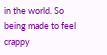in the world. So being made to feel crappy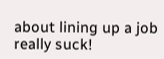about lining up a job really suck!